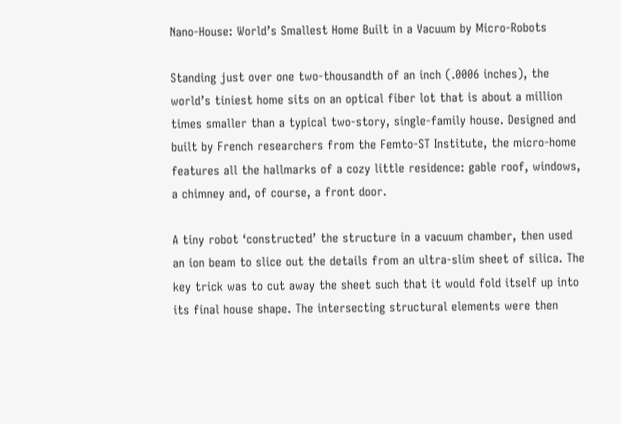Nano-House: World’s Smallest Home Built in a Vacuum by Micro-Robots

Standing just over one two-thousandth of an inch (.0006 inches), the world’s tiniest home sits on an optical fiber lot that is about a million times smaller than a typical two-story, single-family house. Designed and built by French researchers from the Femto-ST Institute, the micro-home features all the hallmarks of a cozy little residence: gable roof, windows, a chimney and, of course, a front door.

A tiny robot ‘constructed’ the structure in a vacuum chamber, then used an ion beam to slice out the details from an ultra-slim sheet of silica. The key trick was to cut away the sheet such that it would fold itself up into its final house shape. The intersecting structural elements were then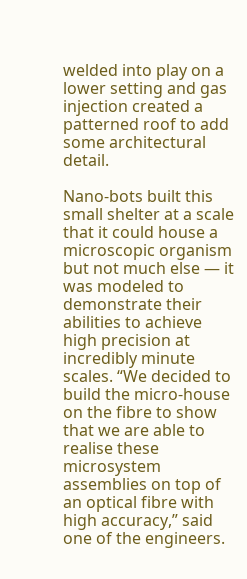welded into play on a lower setting and gas injection created a patterned roof to add some architectural detail.

Nano-bots built this small shelter at a scale that it could house a microscopic organism but not much else — it was modeled to demonstrate their abilities to achieve high precision at incredibly minute scales. “We decided to build the micro-house on the fibre to show that we are able to realise these microsystem assemblies on top of an optical fibre with high accuracy,” said one of the engineers.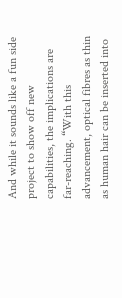And while it sounds like a fun side project to show off new capabilities, the implications are far-reaching. “With this advancement, optical fibres as thin as human hair can be inserted into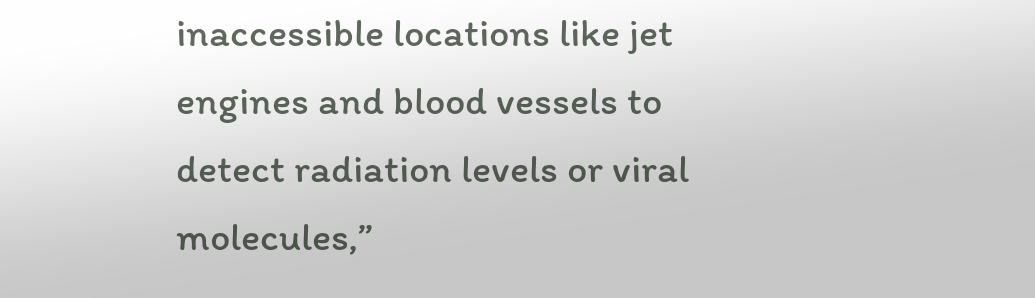inaccessible locations like jet engines and blood vessels to detect radiation levels or viral molecules,”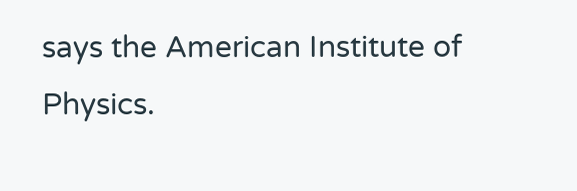says the American Institute of Physics.